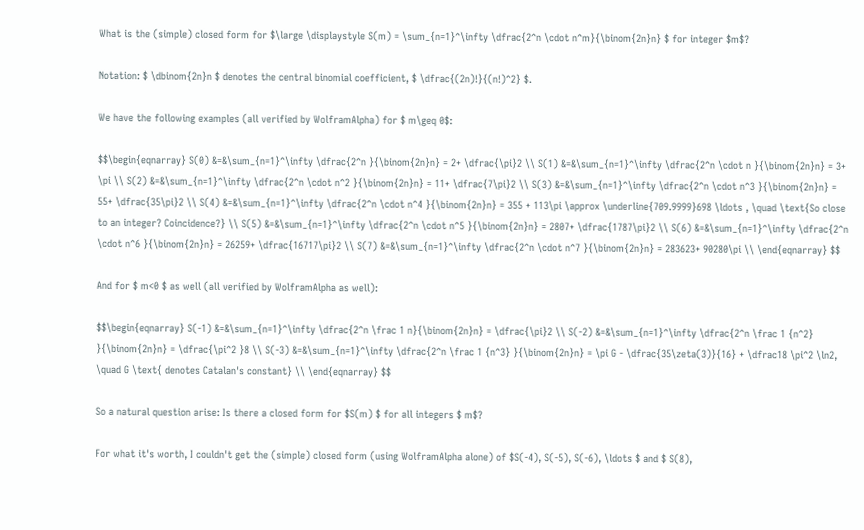What is the (simple) closed form for $\large \displaystyle S(m) = \sum_{n=1}^\infty \dfrac{2^n \cdot n^m}{\binom{2n}n} $ for integer $m$?

Notation: $ \dbinom{2n}n $ denotes the central binomial coefficient, $ \dfrac{(2n)!}{(n!)^2} $.

We have the following examples (all verified by WolframAlpha) for $ m\geq 0$:

$$\begin{eqnarray} S(0) &=&\sum_{n=1}^\infty \dfrac{2^n }{\binom{2n}n} = 2+ \dfrac{\pi}2 \\ S(1) &=&\sum_{n=1}^\infty \dfrac{2^n \cdot n }{\binom{2n}n} = 3+ \pi \\ S(2) &=&\sum_{n=1}^\infty \dfrac{2^n \cdot n^2 }{\binom{2n}n} = 11+ \dfrac{7\pi}2 \\ S(3) &=&\sum_{n=1}^\infty \dfrac{2^n \cdot n^3 }{\binom{2n}n} = 55+ \dfrac{35\pi}2 \\ S(4) &=&\sum_{n=1}^\infty \dfrac{2^n \cdot n^4 }{\binom{2n}n} = 355 + 113\pi \approx \underline{709.9999}698 \ldots , \quad \text{So close to an integer? Coincidence?} \\ S(5) &=&\sum_{n=1}^\infty \dfrac{2^n \cdot n^5 }{\binom{2n}n} = 2807+ \dfrac{1787\pi}2 \\ S(6) &=&\sum_{n=1}^\infty \dfrac{2^n \cdot n^6 }{\binom{2n}n} = 26259+ \dfrac{16717\pi}2 \\ S(7) &=&\sum_{n=1}^\infty \dfrac{2^n \cdot n^7 }{\binom{2n}n} = 283623+ 90280\pi \\ \end{eqnarray} $$

And for $ m<0 $ as well (all verified by WolframAlpha as well):

$$\begin{eqnarray} S(-1) &=&\sum_{n=1}^\infty \dfrac{2^n \frac 1 n}{\binom{2n}n} = \dfrac{\pi}2 \\ S(-2) &=&\sum_{n=1}^\infty \dfrac{2^n \frac 1 {n^2} }{\binom{2n}n} = \dfrac{\pi^2 }8 \\ S(-3) &=&\sum_{n=1}^\infty \dfrac{2^n \frac 1 {n^3} }{\binom{2n}n} = \pi G - \dfrac{35\zeta(3)}{16} + \dfrac18 \pi^2 \ln2, \quad G \text{ denotes Catalan's constant} \\ \end{eqnarray} $$

So a natural question arise: Is there a closed form for $S(m) $ for all integers $ m$?

For what it's worth, I couldn't get the (simple) closed form (using WolframAlpha alone) of $S(-4), S(-5), S(-6), \ldots $ and $ S(8),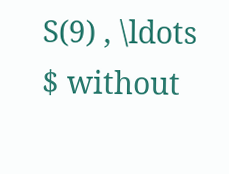S(9) , \ldots $ without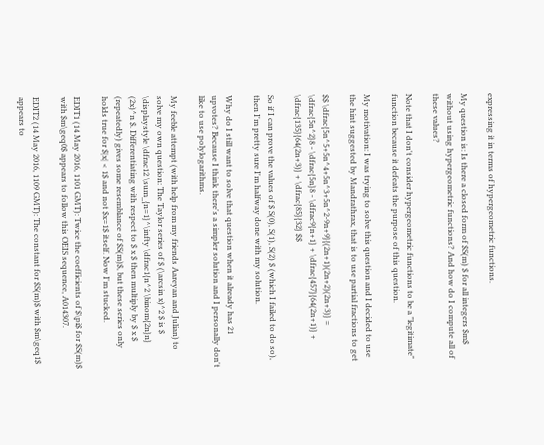expressing it in terms of hypergeometric functions.

My question is: Is there a closed form of $S(m) $ for all integers $m$ without using hypergeometric functions? And how do I compute all of these values?

Note that I don't consider hypergeometric functions to be a "legitimate" function because it defeats the purpose of this question.

My motivation: I was trying to solve this question and I decided to use the hint suggested by Mandrathrax, that is to use partial fractions to get

$$ \dfrac{5n^5+5n^4+5n^3+5n^2-9n+9}{(2n+1)(2n+2)(2n+3)} = \dfrac{5n^2}8 - \dfrac{5n}8 - \dfrac9{n+1} + \dfrac{457}{64(2n+1)} + \dfrac{135}{64(2n+3)} + \dfrac{85}{32} $$

So if I can prove the values of $ S(0), S(1), S(2) $ (which I failed to do so), then I'm pretty sure I'm halfway done with my solution.

Why do I still want to solve that question when it already has 21 upvotes? Because I think there's a simpler solution and I personally don't like to use polylogarithms.

My feeble attempt (with help from my friends Aareyan and Julian) to solve my own question: The Taylor series of $ (\arcsin x)^2 $ is $ \displaystyle \dfrac12 \sum_{n=1}^\infty \dfrac1{n^2 \binom{2n}n} (2x)^n $. Differentiating with respect to $ x $ then multiply by $ x $ (repeatedly) gives some resemblance of $S(m)$, but these series only holds true for $|x| < 1$ and not $x=1$ itself. Now I'm stucked.

EDIT1 (14 May 2016, 1101 GMT): Twice the coefficients of $\pi$ for $S(m)$ with $m\geq0$ appears to follow this OEIS sequence, A014307.

EDIT2 (14 May 2016, 1109 GMT): The constant for $S(m)$ with $m\geq1$ appears to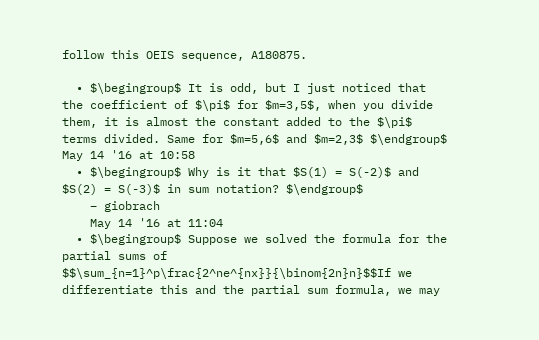follow this OEIS sequence, A180875.

  • $\begingroup$ It is odd, but I just noticed that the coefficient of $\pi$ for $m=3,5$, when you divide them, it is almost the constant added to the $\pi$ terms divided. Same for $m=5,6$ and $m=2,3$ $\endgroup$ May 14 '16 at 10:58
  • $\begingroup$ Why is it that $S(1) = S(-2)$ and $S(2) = S(-3)$ in sum notation? $\endgroup$
    – giobrach
    May 14 '16 at 11:04
  • $\begingroup$ Suppose we solved the formula for the partial sums of $$\sum_{n=1}^p\frac{2^ne^{nx}}{\binom{2n}n}$$If we differentiate this and the partial sum formula, we may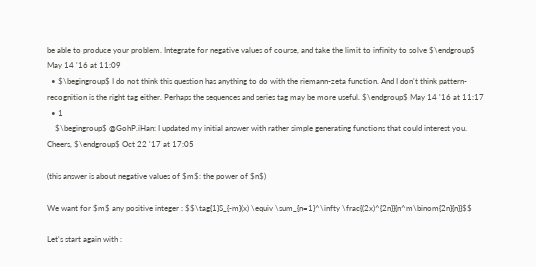be able to produce your problem. Integrate for negative values of course, and take the limit to infinity to solve $\endgroup$ May 14 '16 at 11:09
  • $\begingroup$ I do not think this question has anything to do with the riemann-zeta function. And I don't think pattern-recognition is the right tag either. Perhaps the sequences and series tag may be more useful. $\endgroup$ May 14 '16 at 11:17
  • 1
    $\begingroup$ @GohP.iHan: I updated my initial answer with rather simple generating functions that could interest you. Cheers, $\endgroup$ Oct 22 '17 at 17:05

(this answer is about negative values of $m$: the power of $n$)

We want for $m$ any positive integer : $$\tag{1}S_{-m}(x) \equiv \sum_{n=1}^\infty \frac{(2x)^{2n}}{n^m\binom{2n}{n}}$$

Let's start again with :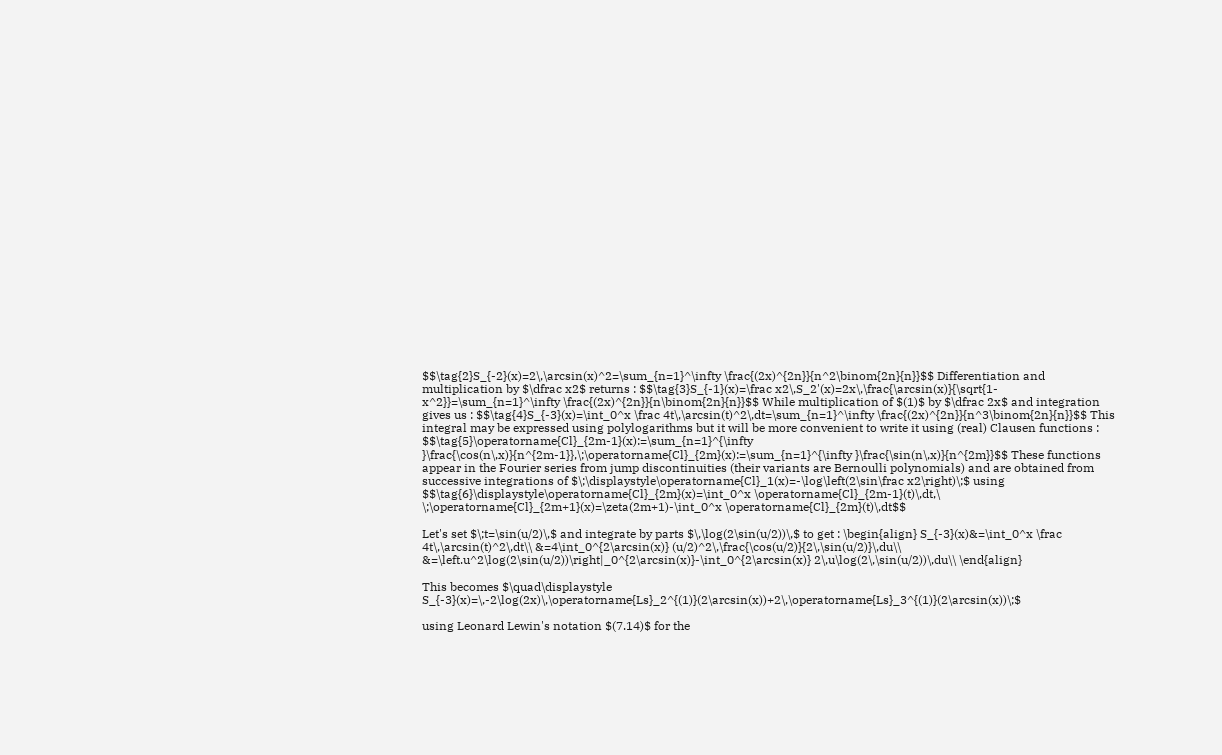$$\tag{2}S_{-2}(x)=2\,\arcsin(x)^2=\sum_{n=1}^\infty \frac{(2x)^{2n}}{n^2\binom{2n}{n}}$$ Differentiation and multiplication by $\dfrac x2$ returns : $$\tag{3}S_{-1}(x)=\frac x2\,S_2'(x)=2x\,\frac{\arcsin(x)}{\sqrt{1-x^2}}=\sum_{n=1}^\infty \frac{(2x)^{2n}}{n\binom{2n}{n}}$$ While multiplication of $(1)$ by $\dfrac 2x$ and integration gives us : $$\tag{4}S_{-3}(x)=\int_0^x \frac 4t\,\arcsin(t)^2\,dt=\sum_{n=1}^\infty \frac{(2x)^{2n}}{n^3\binom{2n}{n}}$$ This integral may be expressed using polylogarithms but it will be more convenient to write it using (real) Clausen functions : $$\tag{5}\operatorname{Cl}_{2m-1}(x):=\sum_{n=1}^{\infty }\frac{\cos(n\,x)}{n^{2m-1}},\;\operatorname{Cl}_{2m}(x):=\sum_{n=1}^{\infty }\frac{\sin(n\,x)}{n^{2m}}$$ These functions appear in the Fourier series from jump discontinuities (their variants are Bernoulli polynomials) and are obtained from successive integrations of $\;\displaystyle\operatorname{Cl}_1(x)=-\log\left(2\sin\frac x2\right)\;$ using $$\tag{6}\displaystyle\operatorname{Cl}_{2m}(x)=\int_0^x \operatorname{Cl}_{2m-1}(t)\,dt,\ \;\operatorname{Cl}_{2m+1}(x)=\zeta(2m+1)-\int_0^x \operatorname{Cl}_{2m}(t)\,dt$$

Let's set $\;t=\sin(u/2)\,$ and integrate by parts $\,\log(2\sin(u/2))\,$ to get : \begin{align} S_{-3}(x)&=\int_0^x \frac 4t\,\arcsin(t)^2\,dt\\ &=4\int_0^{2\arcsin(x)} (u/2)^2\,\frac{\cos(u/2)}{2\,\sin(u/2)}\,du\\ &=\left.u^2\log(2\sin(u/2))\right|_0^{2\arcsin(x)}-\int_0^{2\arcsin(x)} 2\,u\log(2\,\sin(u/2))\,du\\ \end{align}

This becomes $\quad\displaystyle S_{-3}(x)=\,-2\log(2x)\,\operatorname{Ls}_2^{(1)}(2\arcsin(x))+2\,\operatorname{Ls}_3^{(1)}(2\arcsin(x))\;$

using Leonard Lewin's notation $(7.14)$ for the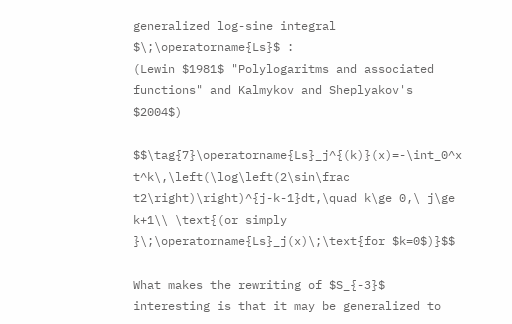generalized log-sine integral $\;\operatorname{Ls}$ :
(Lewin $1981$ "Polylogaritms and associated functions" and Kalmykov and Sheplyakov's $2004$)

$$\tag{7}\operatorname{Ls}_j^{(k)}(x)=-\int_0^x t^k\,\left(\log\left(2\sin\frac t2\right)\right)^{j-k-1}dt,\quad k\ge 0,\ j\ge k+1\\ \text{(or simply }\;\operatorname{Ls}_j(x)\;\text{for $k=0$)}$$

What makes the rewriting of $S_{-3}$ interesting is that it may be generalized to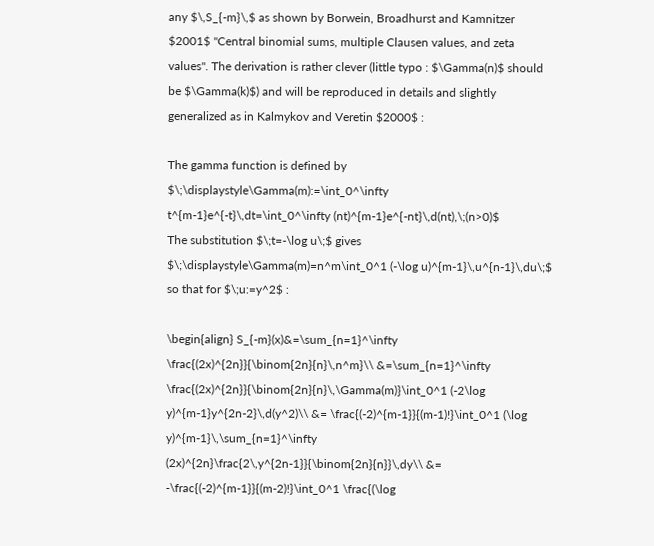any $\,S_{-m}\,$ as shown by Borwein, Broadhurst and Kamnitzer $2001$ "Central binomial sums, multiple Clausen values, and zeta values". The derivation is rather clever (little typo : $\Gamma(n)$ should be $\Gamma(k)$) and will be reproduced in details and slightly generalized as in Kalmykov and Veretin $2000$ :

The gamma function is defined by $\;\displaystyle\Gamma(m):=\int_0^\infty t^{m-1}e^{-t}\,dt=\int_0^\infty (nt)^{m-1}e^{-nt}\,d(nt),\;(n>0)$
The substitution $\;t=-\log u\;$ gives $\;\displaystyle\Gamma(m)=n^m\int_0^1 (-\log u)^{m-1}\,u^{n-1}\,du\;$ so that for $\;u:=y^2$ :

\begin{align} S_{-m}(x)&=\sum_{n=1}^\infty \frac{(2x)^{2n}}{\binom{2n}{n}\,n^m}\\ &=\sum_{n=1}^\infty \frac{(2x)^{2n}}{\binom{2n}{n}\,\Gamma(m)}\int_0^1 (-2\log y)^{m-1}y^{2n-2}\,d(y^2)\\ &= \frac{(-2)^{m-1}}{(m-1)!}\int_0^1 (\log y)^{m-1}\,\sum_{n=1}^\infty (2x)^{2n}\frac{2\,y^{2n-1}}{\binom{2n}{n}}\,dy\\ &= -\frac{(-2)^{m-1}}{(m-2)!}\int_0^1 \frac{(\log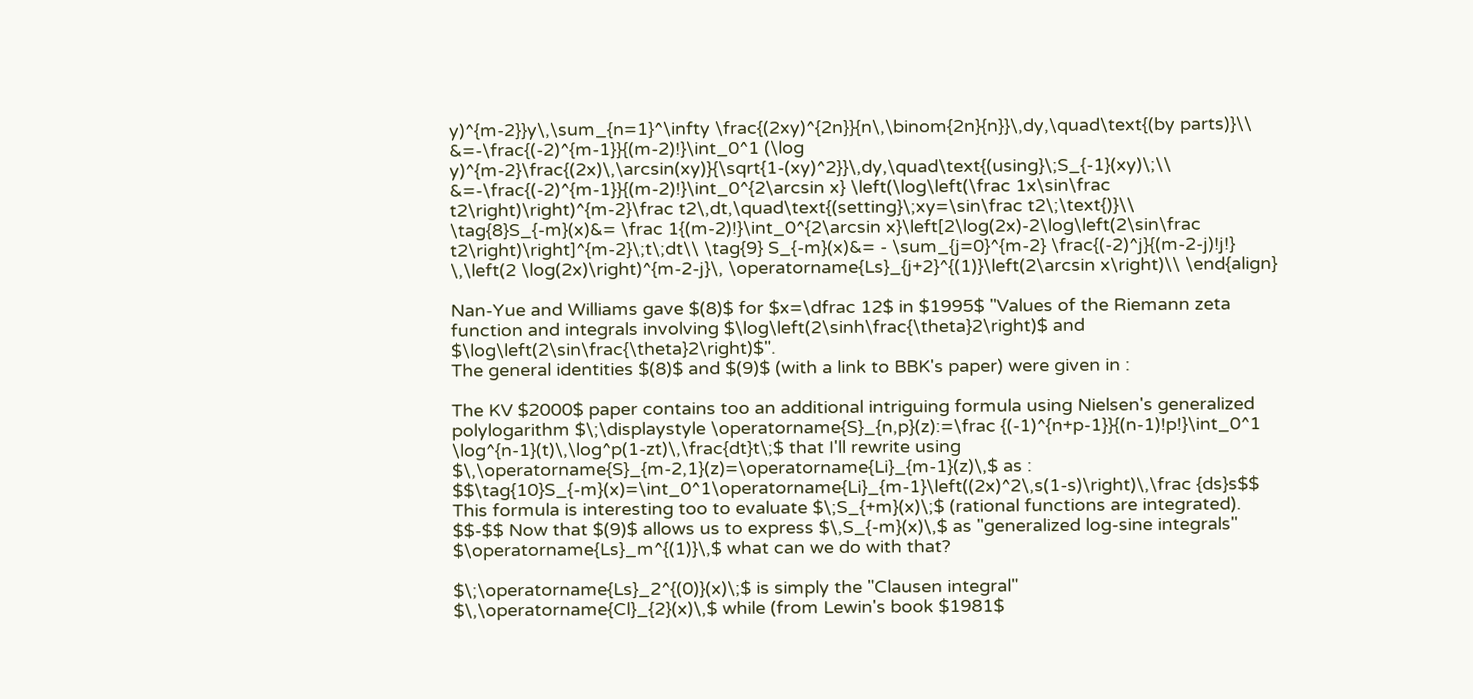y)^{m-2}}y\,\sum_{n=1}^\infty \frac{(2xy)^{2n}}{n\,\binom{2n}{n}}\,dy,\quad\text{(by parts)}\\ &=-\frac{(-2)^{m-1}}{(m-2)!}\int_0^1 (\log y)^{m-2}\frac{(2x)\,\arcsin(xy)}{\sqrt{1-(xy)^2}}\,dy,\quad\text{(using}\;S_{-1}(xy)\;\\ &=-\frac{(-2)^{m-1}}{(m-2)!}\int_0^{2\arcsin x} \left(\log\left(\frac 1x\sin\frac t2\right)\right)^{m-2}\frac t2\,dt,\quad\text{(setting}\;xy=\sin\frac t2\;\text{)}\\ \tag{8}S_{-m}(x)&= \frac 1{(m-2)!}\int_0^{2\arcsin x}\left[2\log(2x)-2\log\left(2\sin\frac t2\right)\right]^{m-2}\;t\;dt\\ \tag{9} S_{-m}(x)&= - \sum_{j=0}^{m-2} \frac{(-2)^j}{(m-2-j)!j!} \,\left(2 \log(2x)\right)^{m-2-j}\, \operatorname{Ls}_{j+2}^{(1)}\left(2\arcsin x\right)\\ \end{align}

Nan-Yue and Williams gave $(8)$ for $x=\dfrac 12$ in $1995$ "Values of the Riemann zeta function and integrals involving $\log\left(2\sinh\frac{\theta}2\right)$ and $\log\left(2\sin\frac{\theta}2\right)$".
The general identities $(8)$ and $(9)$ (with a link to BBK's paper) were given in :

The KV $2000$ paper contains too an additional intriguing formula using Nielsen's generalized polylogarithm $\;\displaystyle \operatorname{S}_{n,p}(z):=\frac {(-1)^{n+p-1}}{(n-1)!p!}\int_0^1 \log^{n-1}(t)\,\log^p(1-zt)\,\frac{dt}t\;$ that I'll rewrite using $\,\operatorname{S}_{m-2,1}(z)=\operatorname{Li}_{m-1}(z)\,$ as : $$\tag{10}S_{-m}(x)=\int_0^1\operatorname{Li}_{m-1}\left((2x)^2\,s(1-s)\right)\,\frac {ds}s$$ This formula is interesting too to evaluate $\;S_{+m}(x)\;$ (rational functions are integrated).
$$-$$ Now that $(9)$ allows us to express $\,S_{-m}(x)\,$ as "generalized log-sine integrals" $\operatorname{Ls}_m^{(1)}\,$ what can we do with that?

$\;\operatorname{Ls}_2^{(0)}(x)\;$ is simply the "Clausen integral" $\,\operatorname{Cl}_{2}(x)\,$ while (from Lewin's book $1981$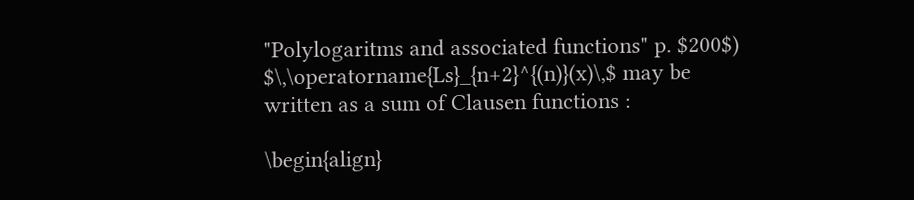"Polylogaritms and associated functions" p. $200$) $\,\operatorname{Ls}_{n+2}^{(n)}(x)\,$ may be written as a sum of Clausen functions :

\begin{align}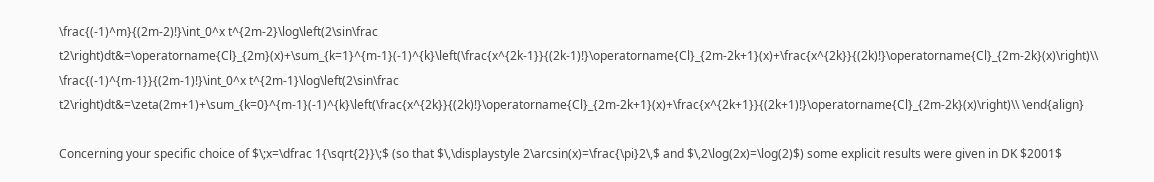\frac{(-1)^m}{(2m-2)!}\int_0^x t^{2m-2}\log\left(2\sin\frac t2\right)dt&=\operatorname{Cl}_{2m}(x)+\sum_{k=1}^{m-1}(-1)^{k}\left(\frac{x^{2k-1}}{(2k-1)!}\operatorname{Cl}_{2m-2k+1}(x)+\frac{x^{2k}}{(2k)!}\operatorname{Cl}_{2m-2k}(x)\right)\\ \frac{(-1)^{m-1}}{(2m-1)!}\int_0^x t^{2m-1}\log\left(2\sin\frac t2\right)dt&=\zeta(2m+1)+\sum_{k=0}^{m-1}(-1)^{k}\left(\frac{x^{2k}}{(2k)!}\operatorname{Cl}_{2m-2k+1}(x)+\frac{x^{2k+1}}{(2k+1)!}\operatorname{Cl}_{2m-2k}(x)\right)\\ \end{align}

Concerning your specific choice of $\;x=\dfrac 1{\sqrt{2}}\;$ (so that $\,\displaystyle 2\arcsin(x)=\frac{\pi}2\,$ and $\,2\log(2x)=\log(2)$) some explicit results were given in DK $2001$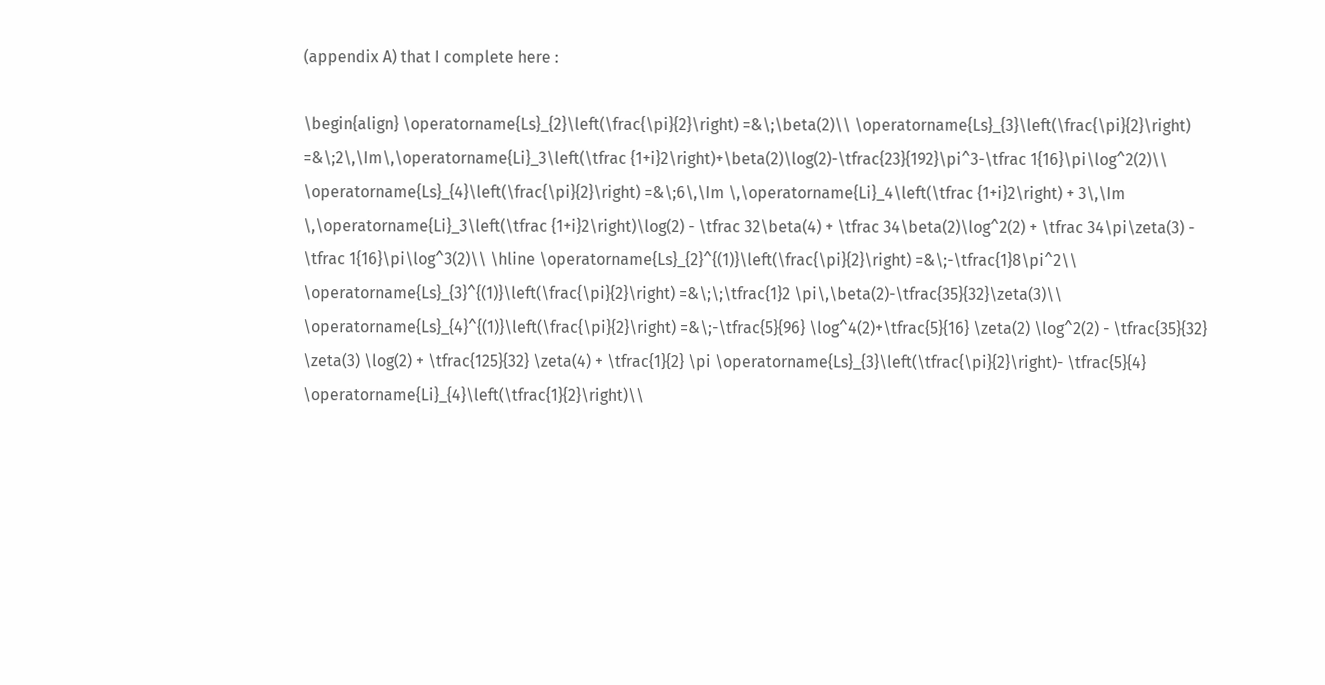(appendix A) that I complete here :

\begin{align} \operatorname{Ls}_{2}\left(\frac{\pi}{2}\right) =&\;\beta(2)\\ \operatorname{Ls}_{3}\left(\frac{\pi}{2}\right) =&\;2\,\Im\,\operatorname{Li}_3\left(\tfrac {1+i}2\right)+\beta(2)\log(2)-\tfrac{23}{192}\pi^3-\tfrac 1{16}\pi\log^2(2)\\ \operatorname{Ls}_{4}\left(\frac{\pi}{2}\right) =&\;6\,\Im \,\operatorname{Li}_4\left(\tfrac {1+i}2\right) + 3\,\Im \,\operatorname{Li}_3\left(\tfrac {1+i}2\right)\log(2) - \tfrac 32\beta(4) + \tfrac 34\beta(2)\log^2(2) + \tfrac 34\pi\zeta(3) - \tfrac 1{16}\pi\log^3(2)\\ \hline \operatorname{Ls}_{2}^{(1)}\left(\frac{\pi}{2}\right) =&\;-\tfrac{1}8\pi^2\\ \operatorname{Ls}_{3}^{(1)}\left(\frac{\pi}{2}\right) =&\;\;\tfrac{1}2 \pi\,\beta(2)-\tfrac{35}{32}\zeta(3)\\ \operatorname{Ls}_{4}^{(1)}\left(\frac{\pi}{2}\right) =&\;-\tfrac{5}{96} \log^4(2)+\tfrac{5}{16} \zeta(2) \log^2(2) - \tfrac{35}{32} \zeta(3) \log(2) + \tfrac{125}{32} \zeta(4) + \tfrac{1}{2} \pi \operatorname{Ls}_{3}\left(\tfrac{\pi}{2}\right)- \tfrac{5}{4} \operatorname{Li}_{4}\left(\tfrac{1}{2}\right)\\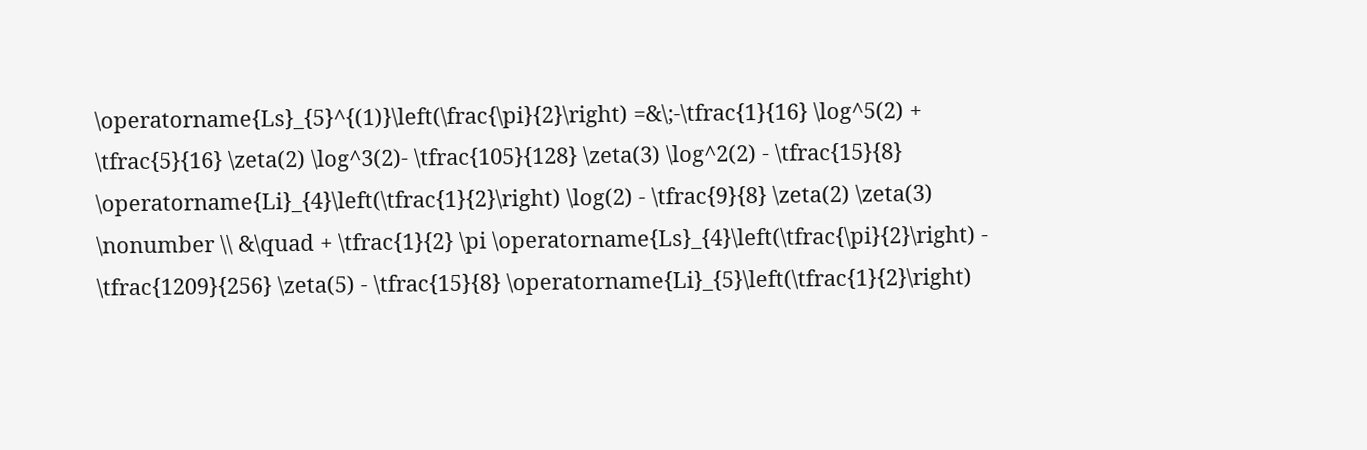\operatorname{Ls}_{5}^{(1)}\left(\frac{\pi}{2}\right) =&\;-\tfrac{1}{16} \log^5(2) + \tfrac{5}{16} \zeta(2) \log^3(2)- \tfrac{105}{128} \zeta(3) \log^2(2) - \tfrac{15}{8} \operatorname{Li}_{4}\left(\tfrac{1}{2}\right) \log(2) - \tfrac{9}{8} \zeta(2) \zeta(3) \nonumber \\ &\quad + \tfrac{1}{2} \pi \operatorname{Ls}_{4}\left(\tfrac{\pi}{2}\right) - \tfrac{1209}{256} \zeta(5) - \tfrac{15}{8} \operatorname{Li}_{5}\left(\tfrac{1}{2}\right)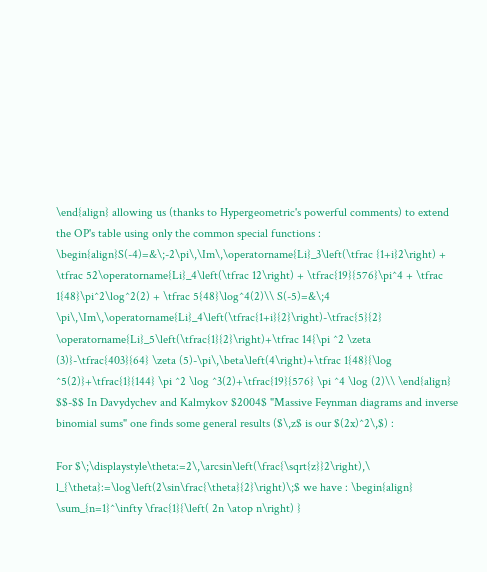\end{align} allowing us (thanks to Hypergeometric's powerful comments) to extend the OP's table using only the common special functions : \begin{align}S(-4)=&\;-2\pi\,\Im\,\operatorname{Li}_3\left(\tfrac {1+i}2\right) + \tfrac 52\operatorname{Li}_4\left(\tfrac 12\right) + \tfrac{19}{576}\pi^4 + \tfrac 1{48}\pi^2\log^2(2) + \tfrac 5{48}\log^4(2)\\ S(-5)=&\;4 \pi\,\Im\,\operatorname{Li}_4\left(\tfrac{1+i}{2}\right)-\tfrac{5}{2} \operatorname{Li}_5\left(\tfrac{1}{2}\right)+\tfrac 14{\pi ^2 \zeta (3)}-\tfrac{403}{64} \zeta (5)-\pi\,\beta\left(4\right)+\tfrac 1{48}{\log ^5(2)}+\tfrac{1}{144} \pi ^2 \log ^3(2)+\tfrac{19}{576} \pi ^4 \log (2)\\ \end{align} $$-$$ In Davydychev and Kalmykov $2004$ "Massive Feynman diagrams and inverse binomial sums" one finds some general results ($\,z$ is our $(2x)^2\,$) :

For $\;\displaystyle\theta:=2\,\arcsin\left(\frac{\sqrt{z}}2\right),\ l_{\theta}:=\log\left(2\sin\frac{\theta}{2}\right)\;$ we have : \begin{align} \sum_{n=1}^\infty \frac{1}{\left( 2n \atop n\right) }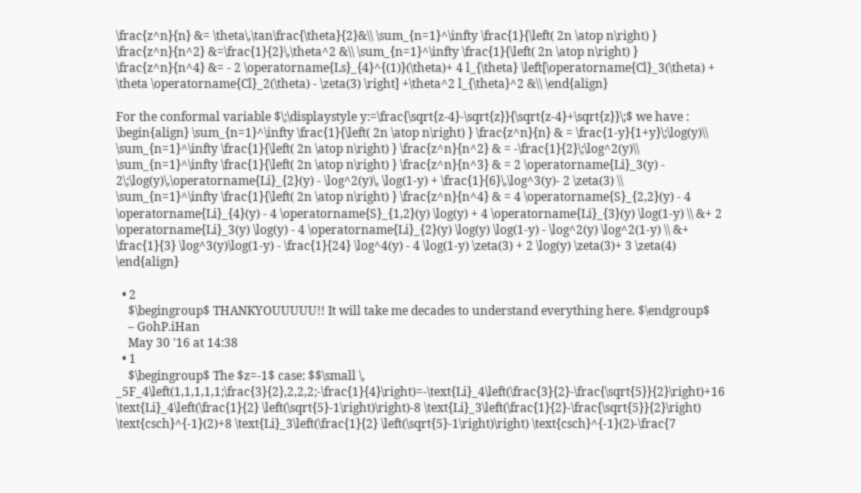\frac{z^n}{n} &= \theta\,\tan\frac{\theta}{2}&\\ \sum_{n=1}^\infty \frac{1}{\left( 2n \atop n\right) } \frac{z^n}{n^2} &=\frac{1}{2}\,\theta^2 &\\ \sum_{n=1}^\infty \frac{1}{\left( 2n \atop n\right) } \frac{z^n}{n^4} &= - 2 \operatorname{Ls}_{4}^{(1)}(\theta)+ 4 l_{\theta} \left[\operatorname{Cl}_3(\theta) + \theta \operatorname{Cl}_2(\theta) - \zeta(3) \right] +\theta^2 l_{\theta}^2 &\\ \end{align}

For the conformal variable $\;\displaystyle y:=\frac{\sqrt{z-4}-\sqrt{z}}{\sqrt{z-4}+\sqrt{z}}\;$ we have : \begin{align} \sum_{n=1}^\infty \frac{1}{\left( 2n \atop n\right) } \frac{z^n}{n} & = \frac{1-y}{1+y}\;\log(y)\\ \sum_{n=1}^\infty \frac{1}{\left( 2n \atop n\right) } \frac{z^n}{n^2} & = -\frac{1}{2}\;\log^2(y)\\ \sum_{n=1}^\infty \frac{1}{\left( 2n \atop n\right) } \frac{z^n}{n^3} & = 2 \operatorname{Li}_3(y) - 2\;\log(y)\,\operatorname{Li}_{2}(y) - \log^2(y)\, \log(1-y) + \frac{1}{6}\,\log^3(y)- 2 \zeta(3) \\ \sum_{n=1}^\infty \frac{1}{\left( 2n \atop n\right) } \frac{z^n}{n^4} & = 4 \operatorname{S}_{2,2}(y) - 4 \operatorname{Li}_{4}(y) - 4 \operatorname{S}_{1,2}(y) \log(y) + 4 \operatorname{Li}_{3}(y) \log(1-y) \\ &+ 2 \operatorname{Li}_3(y) \log(y) - 4 \operatorname{Li}_{2}(y) \log(y) \log(1-y) - \log^2(y) \log^2(1-y) \\ &+ \frac{1}{3} \log^3(y)\log(1-y) - \frac{1}{24} \log^4(y) - 4 \log(1-y) \zeta(3) + 2 \log(y) \zeta(3)+ 3 \zeta(4) \end{align}

  • 2
    $\begingroup$ THANKYOUUUUU!! It will take me decades to understand everything here. $\endgroup$
    – GohP.iHan
    May 30 '16 at 14:38
  • 1
    $\begingroup$ The $z=-1$ case: $$\small \, _5F_4\left(1,1,1,1,1;\frac{3}{2},2,2,2;-\frac{1}{4}\right)=-\text{Li}_4\left(\frac{3}{2}-\frac{\sqrt{5}}{2}\right)+16 \text{Li}_4\left(\frac{1}{2} \left(\sqrt{5}-1\right)\right)-8 \text{Li}_3\left(\frac{1}{2}-\frac{\sqrt{5}}{2}\right) \text{csch}^{-1}(2)+8 \text{Li}_3\left(\frac{1}{2} \left(\sqrt{5}-1\right)\right) \text{csch}^{-1}(2)-\frac{7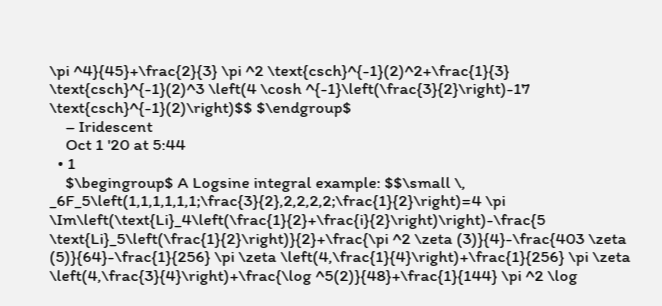\pi ^4}{45}+\frac{2}{3} \pi ^2 \text{csch}^{-1}(2)^2+\frac{1}{3} \text{csch}^{-1}(2)^3 \left(4 \cosh ^{-1}\left(\frac{3}{2}\right)-17 \text{csch}^{-1}(2)\right)$$ $\endgroup$
    – Iridescent
    Oct 1 '20 at 5:44
  • 1
    $\begingroup$ A Logsine integral example: $$\small \, _6F_5\left(1,1,1,1,1,1;\frac{3}{2},2,2,2,2;\frac{1}{2}\right)=4 \pi \Im\left(\text{Li}_4\left(\frac{1}{2}+\frac{i}{2}\right)\right)-\frac{5 \text{Li}_5\left(\frac{1}{2}\right)}{2}+\frac{\pi ^2 \zeta (3)}{4}-\frac{403 \zeta (5)}{64}-\frac{1}{256} \pi \zeta \left(4,\frac{1}{4}\right)+\frac{1}{256} \pi \zeta \left(4,\frac{3}{4}\right)+\frac{\log ^5(2)}{48}+\frac{1}{144} \pi ^2 \log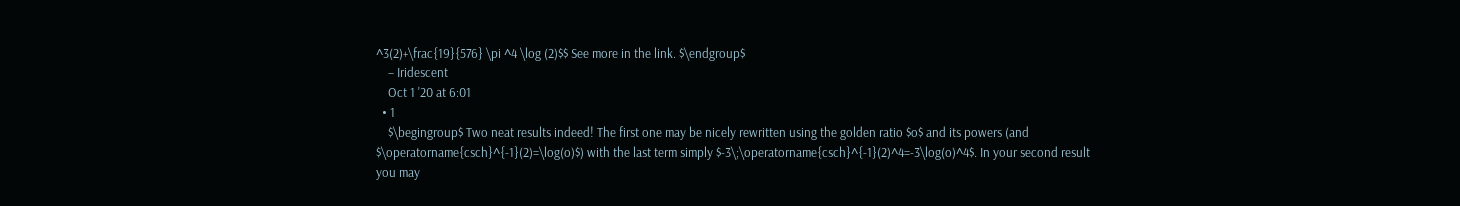^3(2)+\frac{19}{576} \pi ^4 \log (2)$$ See more in the link. $\endgroup$
    – Iridescent
    Oct 1 '20 at 6:01
  • 1
    $\begingroup$ Two neat results indeed! The first one may be nicely rewritten using the golden ratio $o$ and its powers (and $\operatorname{csch}^{-1}(2)=\log(o)$) with the last term simply $-3\;\operatorname{csch}^{-1}(2)^4=-3\log(o)^4$. In your second result you may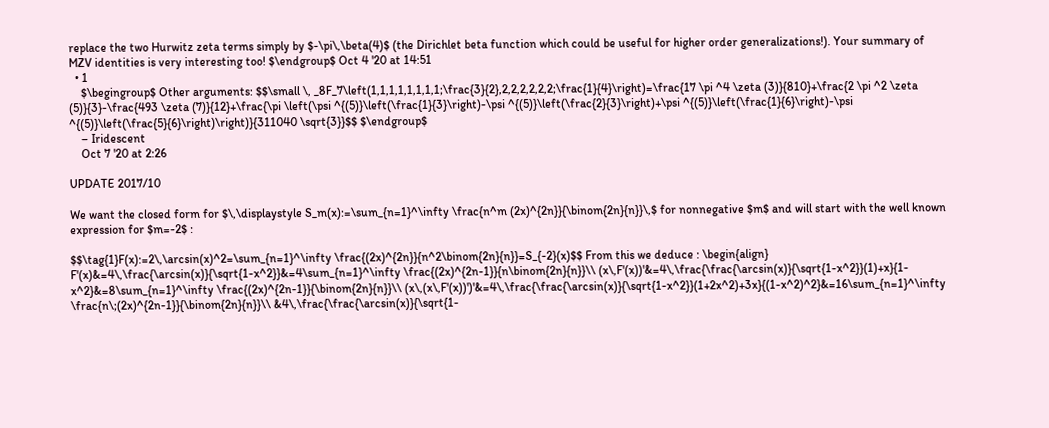replace the two Hurwitz zeta terms simply by $-\pi\,\beta(4)$ (the Dirichlet beta function which could be useful for higher order generalizations!). Your summary of MZV identities is very interesting too! $\endgroup$ Oct 4 '20 at 14:51
  • 1
    $\begingroup$ Other arguments: $$\small \, _8F_7\left(1,1,1,1,1,1,1,1;\frac{3}{2},2,2,2,2,2,2;\frac{1}{4}\right)=\frac{17 \pi ^4 \zeta (3)}{810}+\frac{2 \pi ^2 \zeta (5)}{3}-\frac{493 \zeta (7)}{12}+\frac{\pi \left(\psi ^{(5)}\left(\frac{1}{3}\right)-\psi ^{(5)}\left(\frac{2}{3}\right)+\psi ^{(5)}\left(\frac{1}{6}\right)-\psi ^{(5)}\left(\frac{5}{6}\right)\right)}{311040 \sqrt{3}}$$ $\endgroup$
    – Iridescent
    Oct 7 '20 at 2:26

UPDATE 2017/10

We want the closed form for $\,\displaystyle S_m(x):=\sum_{n=1}^\infty \frac{n^m (2x)^{2n}}{\binom{2n}{n}}\,$ for nonnegative $m$ and will start with the well known expression for $m=-2$ :

$$\tag{1}F(x):=2\,\arcsin(x)^2=\sum_{n=1}^\infty \frac{(2x)^{2n}}{n^2\binom{2n}{n}}=S_{-2}(x)$$ From this we deduce : \begin{align} F'(x)&=4\,\frac{\arcsin(x)}{\sqrt{1-x^2}}&=4\sum_{n=1}^\infty \frac{(2x)^{2n-1}}{n\binom{2n}{n}}\\ (x\,F'(x))'&=4\,\frac{\frac{\arcsin(x)}{\sqrt{1-x^2}}(1)+x}{1-x^2}&=8\sum_{n=1}^\infty \frac{(2x)^{2n-1}}{\binom{2n}{n}}\\ (x\,(x\,F'(x))')'&=4\,\frac{\frac{\arcsin(x)}{\sqrt{1-x^2}}(1+2x^2)+3x}{(1-x^2)^2}&=16\sum_{n=1}^\infty \frac{n\;(2x)^{2n-1}}{\binom{2n}{n}}\\ &4\,\frac{\frac{\arcsin(x)}{\sqrt{1-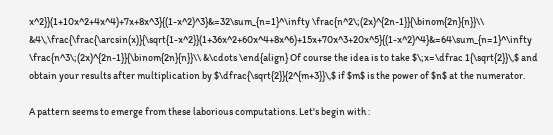x^2}}(1+10x^2+4x^4)+7x+8x^3}{(1-x^2)^3}&=32\sum_{n=1}^\infty \frac{n^2\;(2x)^{2n-1}}{\binom{2n}{n}}\\ &4\,\frac{\frac{\arcsin(x)}{\sqrt{1-x^2}}(1+36x^2+60x^4+8x^6)+15x+70x^3+20x^5}{(1-x^2)^4}&=64\sum_{n=1}^\infty \frac{n^3\;(2x)^{2n-1}}{\binom{2n}{n}}\\ &\cdots \end{align} Of course the idea is to take $\;x=\dfrac 1{\sqrt{2}}\,$ and obtain your results after multiplication by $\dfrac{\sqrt{2}}{2^{m+3}}\,$ if $m$ is the power of $n$ at the numerator.

A pattern seems to emerge from these laborious computations. Let's begin with :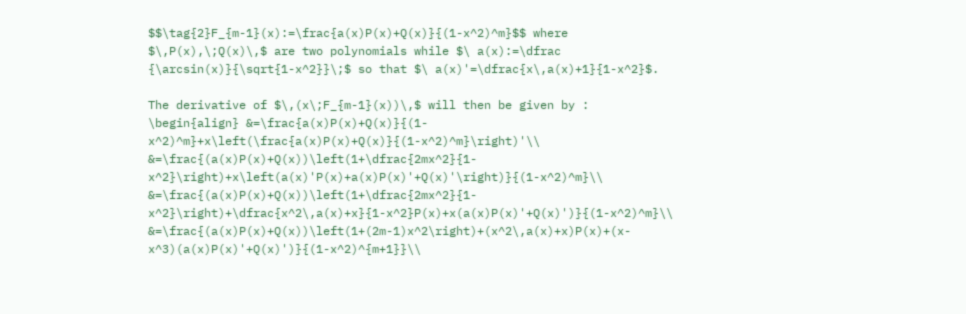$$\tag{2}F_{m-1}(x):=\frac{a(x)P(x)+Q(x)}{(1-x^2)^m}$$ where $\,P(x),\;Q(x)\,$ are two polynomials while $\ a(x):=\dfrac {\arcsin(x)}{\sqrt{1-x^2}}\;$ so that $\ a(x)'=\dfrac{x\,a(x)+1}{1-x^2}$.

The derivative of $\,(x\;F_{m-1}(x))\,$ will then be given by : \begin{align} &=\frac{a(x)P(x)+Q(x)}{(1-x^2)^m}+x\left(\frac{a(x)P(x)+Q(x)}{(1-x^2)^m}\right)'\\ &=\frac{(a(x)P(x)+Q(x))\left(1+\dfrac{2mx^2}{1-x^2}\right)+x\left(a(x)'P(x)+a(x)P(x)'+Q(x)'\right)}{(1-x^2)^m}\\ &=\frac{(a(x)P(x)+Q(x))\left(1+\dfrac{2mx^2}{1-x^2}\right)+\dfrac{x^2\,a(x)+x}{1-x^2}P(x)+x(a(x)P(x)'+Q(x)')}{(1-x^2)^m}\\ &=\frac{(a(x)P(x)+Q(x))\left(1+(2m-1)x^2\right)+(x^2\,a(x)+x)P(x)+(x-x^3)(a(x)P(x)'+Q(x)')}{(1-x^2)^{m+1}}\\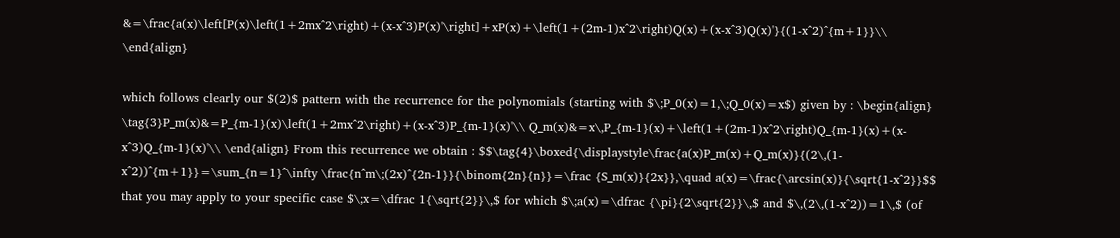&=\frac{a(x)\left[P(x)\left(1+2mx^2\right)+(x-x^3)P(x)'\right]+xP(x)+\left(1+(2m-1)x^2\right)Q(x)+(x-x^3)Q(x)'}{(1-x^2)^{m+1}}\\ \end{align}

which follows clearly our $(2)$ pattern with the recurrence for the polynomials (starting with $\;P_0(x)=1,\;Q_0(x)=x$) given by : \begin{align} \tag{3}P_m(x)&=P_{m-1}(x)\left(1+2mx^2\right)+(x-x^3)P_{m-1}(x)'\\ Q_m(x)&=x\,P_{m-1}(x)+\left(1+(2m-1)x^2\right)Q_{m-1}(x)+(x-x^3)Q_{m-1}(x)'\\ \end{align} From this recurrence we obtain : $$\tag{4}\boxed{\displaystyle\frac{a(x)P_m(x)+Q_m(x)}{(2\,(1-x^2))^{m+1}}=\sum_{n=1}^\infty \frac{n^m\;(2x)^{2n-1}}{\binom{2n}{n}}=\frac {S_m(x)}{2x}},\quad a(x)=\frac{\arcsin(x)}{\sqrt{1-x^2}}$$ that you may apply to your specific case $\;x=\dfrac 1{\sqrt{2}}\,$ for which $\;a(x)=\dfrac {\pi}{2\sqrt{2}}\,$ and $\,(2\,(1-x^2))=1\,$ (of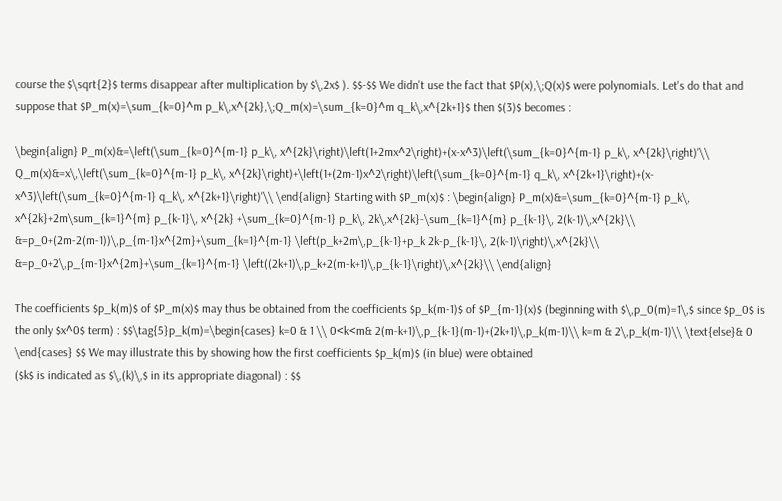course the $\sqrt{2}$ terms disappear after multiplication by $\,2x$ ). $$-$$ We didn't use the fact that $P(x),\;Q(x)$ were polynomials. Let's do that and suppose that $P_m(x)=\sum_{k=0}^m p_k\,x^{2k},\;Q_m(x)=\sum_{k=0}^m q_k\,x^{2k+1}$ then $(3)$ becomes :

\begin{align} P_m(x)&=\left(\sum_{k=0}^{m-1} p_k\, x^{2k}\right)\left(1+2mx^2\right)+(x-x^3)\left(\sum_{k=0}^{m-1} p_k\, x^{2k}\right)'\\ Q_m(x)&=x\,\left(\sum_{k=0}^{m-1} p_k\, x^{2k}\right)+\left(1+(2m-1)x^2\right)\left(\sum_{k=0}^{m-1} q_k\, x^{2k+1}\right)+(x-x^3)\left(\sum_{k=0}^{m-1} q_k\, x^{2k+1}\right)'\\ \end{align} Starting with $P_m(x)$ : \begin{align} P_m(x)&=\sum_{k=0}^{m-1} p_k\, x^{2k}+2m\sum_{k=1}^{m} p_{k-1}\, x^{2k} +\sum_{k=0}^{m-1} p_k\, 2k\,x^{2k}-\sum_{k=1}^{m} p_{k-1}\, 2(k-1)\,x^{2k}\\ &=p_0+(2m-2(m-1))\,p_{m-1}x^{2m}+\sum_{k=1}^{m-1} \left(p_k+2m\,p_{k-1}+p_k 2k-p_{k-1}\, 2(k-1)\right)\,x^{2k}\\ &=p_0+2\,p_{m-1}x^{2m}+\sum_{k=1}^{m-1} \left((2k+1)\,p_k+2(m-k+1)\,p_{k-1}\right)\,x^{2k}\\ \end{align}

The coefficients $p_k(m)$ of $P_m(x)$ may thus be obtained from the coefficients $p_k(m-1)$ of $P_{m-1}(x)$ (beginning with $\,p_0(m)=1\,$ since $p_0$ is the only $x^0$ term) : $$\tag{5}p_k(m)=\begin{cases} k=0 & 1 \\ 0<k<m& 2(m-k+1)\,p_{k-1}(m-1)+(2k+1)\,p_k(m-1)\\ k=m & 2\,p_k(m-1)\\ \text{else}& 0 \end{cases} $$ We may illustrate this by showing how the first coefficients $p_k(m)$ (in blue) were obtained
($k$ is indicated as $\,(k)\,$ in its appropriate diagonal) : $$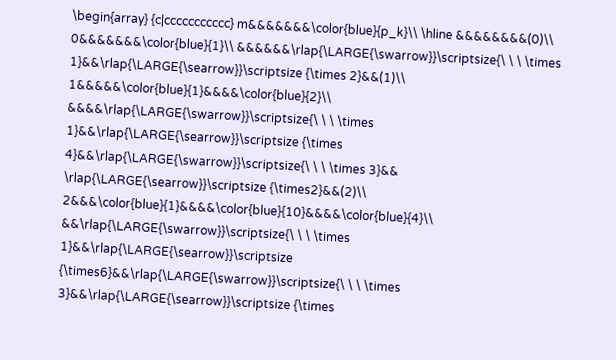\begin{array} {c|ccccccccccc} m&&&&&&&\color{blue}{p_k}\\ \hline &&&&&&&&(0)\\ 0&&&&&&&\color{blue}{1}\\ &&&&&&\rlap{\LARGE{\swarrow}}\scriptsize{\ \ \ \times 1}&&\rlap{\LARGE{\searrow}}\scriptsize {\times 2}&&(1)\\ 1&&&&&\color{blue}{1}&&&&\color{blue}{2}\\ &&&&\rlap{\LARGE{\swarrow}}\scriptsize{\ \ \ \times 1}&&\rlap{\LARGE{\searrow}}\scriptsize {\times 4}&&\rlap{\LARGE{\swarrow}}\scriptsize{\ \ \ \times 3}&& \rlap{\LARGE{\searrow}}\scriptsize {\times2}&&(2)\\ 2&&&\color{blue}{1}&&&&\color{blue}{10}&&&&\color{blue}{4}\\ &&\rlap{\LARGE{\swarrow}}\scriptsize{\ \ \ \times 1}&&\rlap{\LARGE{\searrow}}\scriptsize {\times6}&&\rlap{\LARGE{\swarrow}}\scriptsize{\ \ \ \times 3}&&\rlap{\LARGE{\searrow}}\scriptsize {\times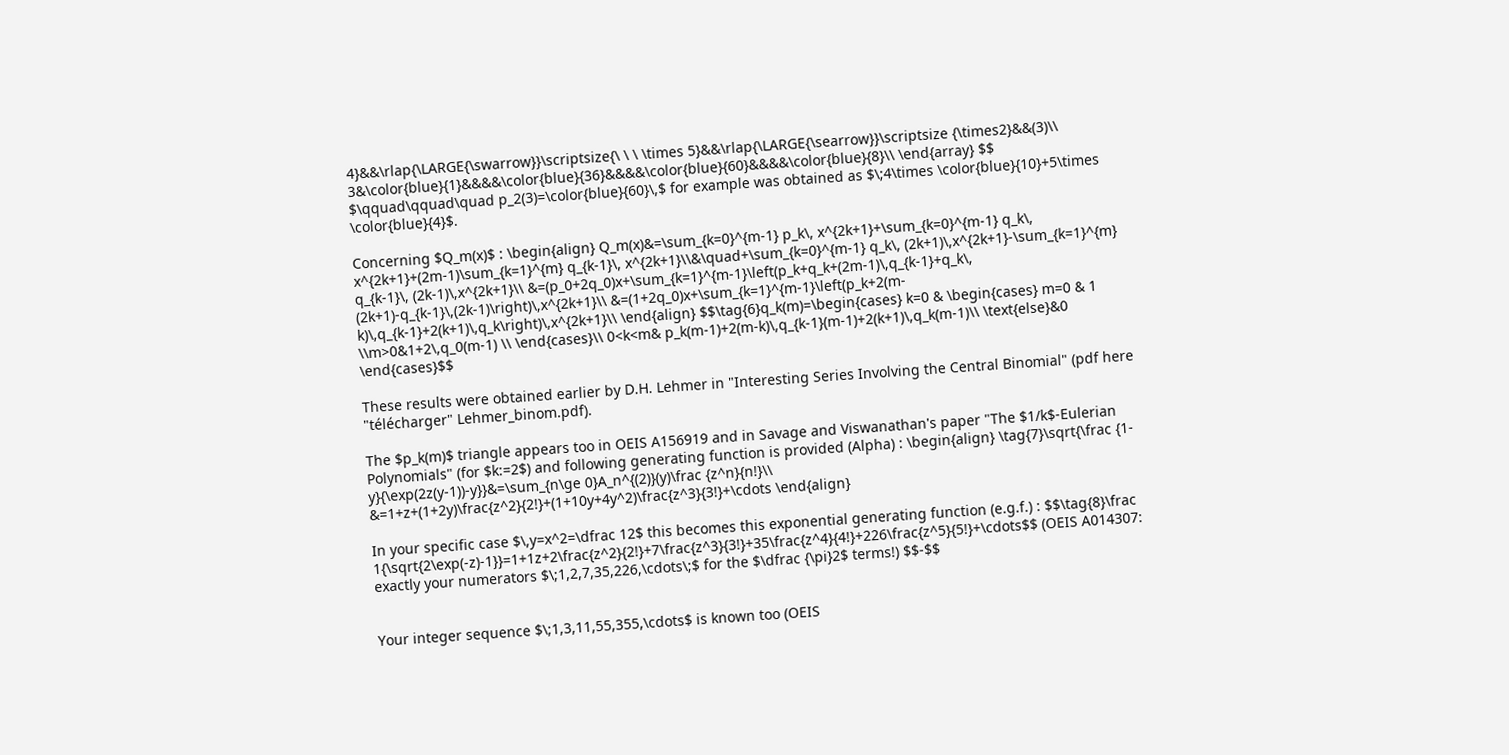4}&&\rlap{\LARGE{\swarrow}}\scriptsize{\ \ \ \times 5}&&\rlap{\LARGE{\searrow}}\scriptsize {\times2}&&(3)\\ 3&\color{blue}{1}&&&&\color{blue}{36}&&&&\color{blue}{60}&&&&\color{blue}{8}\\ \end{array} $$ $\qquad\qquad\quad p_2(3)=\color{blue}{60}\,$ for example was obtained as $\;4\times \color{blue}{10}+5\times \color{blue}{4}$.

Concerning $Q_m(x)$ : \begin{align} Q_m(x)&=\sum_{k=0}^{m-1} p_k\, x^{2k+1}+\sum_{k=0}^{m-1} q_k\, x^{2k+1}+(2m-1)\sum_{k=1}^{m} q_{k-1}\, x^{2k+1}\\&\quad+\sum_{k=0}^{m-1} q_k\, (2k+1)\,x^{2k+1}-\sum_{k=1}^{m} q_{k-1}\, (2k-1)\,x^{2k+1}\\ &=(p_0+2q_0)x+\sum_{k=1}^{m-1}\left(p_k+q_k+(2m-1)\,q_{k-1}+q_k\, (2k+1)-q_{k-1}\,(2k-1)\right)\,x^{2k+1}\\ &=(1+2q_0)x+\sum_{k=1}^{m-1}\left(p_k+2(m-k)\,q_{k-1}+2(k+1)\,q_k\right)\,x^{2k+1}\\ \end{align} $$\tag{6}q_k(m)=\begin{cases} k=0 & \begin{cases} m=0 & 1 \\m>0&1+2\,q_0(m-1) \\ \end{cases}\\ 0<k<m& p_k(m-1)+2(m-k)\,q_{k-1}(m-1)+2(k+1)\,q_k(m-1)\\ \text{else}&0 \end{cases}$$

These results were obtained earlier by D.H. Lehmer in "Interesting Series Involving the Central Binomial" (pdf here "télécharger" Lehmer_binom.pdf).

The $p_k(m)$ triangle appears too in OEIS A156919 and in Savage and Viswanathan's paper "The $1/k$-Eulerian Polynomials" (for $k:=2$) and following generating function is provided (Alpha) : \begin{align} \tag{7}\sqrt{\frac {1-y}{\exp(2z(y-1))-y}}&=\sum_{n\ge 0}A_n^{(2)}(y)\frac {z^n}{n!}\\ &=1+z+(1+2y)\frac{z^2}{2!}+(1+10y+4y^2)\frac{z^3}{3!}+\cdots \end{align}

In your specific case $\,y=x^2=\dfrac 12$ this becomes this exponential generating function (e.g.f.) : $$\tag{8}\frac 1{\sqrt{2\exp(-z)-1}}=1+1z+2\frac{z^2}{2!}+7\frac{z^3}{3!}+35\frac{z^4}{4!}+226\frac{z^5}{5!}+\cdots$$ (OEIS A014307: exactly your numerators $\;1,2,7,35,226,\cdots\;$ for the $\dfrac {\pi}2$ terms!) $$-$$


Your integer sequence $\;1,3,11,55,355,\cdots$ is known too (OEIS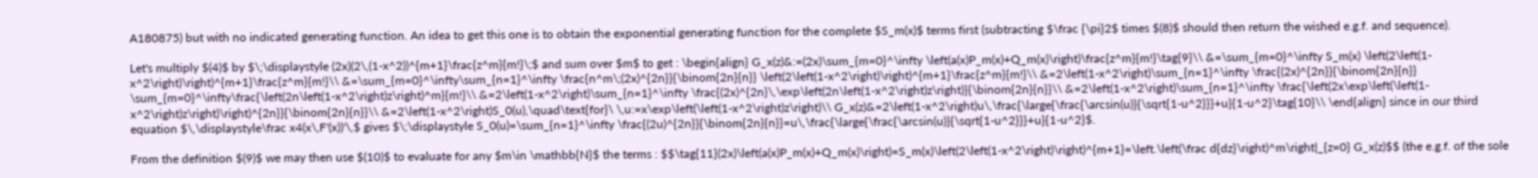A180875) but with no indicated generating function. An idea to get this one is to obtain the exponential generating function for the complete $S_m(x)$ terms first (subtracting $\frac {\pi}2$ times $(8)$ should then return the wished e.g.f. and sequence).

Let's multiply $(4)$ by $\;\displaystyle (2x)(2\,(1-x^2))^{m+1}\frac{z^m}{m!}\;$ and sum over $m$ to get : \begin{align} G_x(z)&:=(2x)\sum_{m=0}^\infty \left(a(x)P_m(x)+Q_m(x)\right)\frac{z^m}{m!}\tag{9}\\ &=\sum_{m=0}^\infty S_m(x) \left(2\left(1-x^2\right)\right)^{m+1}\frac{z^m}{m!}\\ &=\sum_{m=0}^\infty\sum_{n=1}^\infty \frac{n^m\;(2x)^{2n}}{\binom{2n}{n}} \left(2\left(1-x^2\right)\right)^{m+1}\frac{z^m}{m!}\\ &=2\left(1-x^2\right)\sum_{n=1}^\infty \frac{(2x)^{2n}}{\binom{2n}{n}} \sum_{m=0}^\infty\frac{\left(2n\left(1-x^2\right)z\right)^m}{m!}\\ &=2\left(1-x^2\right)\sum_{n=1}^\infty \frac{(2x)^{2n}\,\exp\left(2n\left(1-x^2\right)z\right)}{\binom{2n}{n}}\\ &=2\left(1-x^2\right)\sum_{n=1}^\infty \frac{\left(2x\exp\left(\left(1-x^2\right)z\right)\right)^{2n}}{\binom{2n}{n}}\\ &=2\left(1-x^2\right)S_0(u),\quad\text{for}\ \,u:=x\exp\left(\left(1-x^2\right)z\right)\\ G_x(z)&=2\left(1-x^2\right)u\,\frac{\large{\frac{\arcsin(u)}{\sqrt{1-u^2}}}+u}{1-u^2}\tag{10}\\ \end{align} since in our third equation $\,\displaystyle\frac x4(x\,F'(x))'\,$ gives $\;\displaystyle S_0(u)=\sum_{n=1}^\infty \frac{(2u)^{2n}}{\binom{2n}{n}}=u\,\frac{\large{\frac{\arcsin(u)}{\sqrt{1-u^2}}}+u}{1-u^2}$.

From the definition $(9)$ we may then use $(10)$ to evaluate for any $m\in \mathbb{N}$ the terms : $$\tag{11}(2x)\left(a(x)P_m(x)+Q_m(x)\right)=S_m(x)\left(2\left(1-x^2\right)\right)^{m+1}=\left.\left(\frac d{dz}\right)^m\right|_{z=0} G_x(z)$$ (the e.g.f. of the sole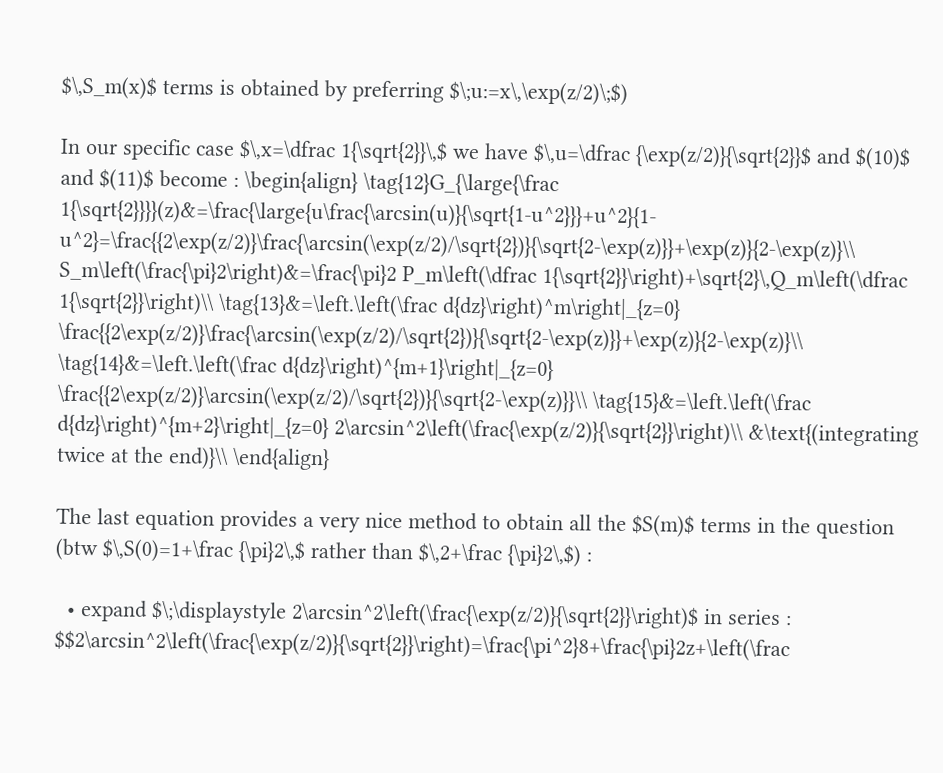$\,S_m(x)$ terms is obtained by preferring $\;u:=x\,\exp(z/2)\;$)

In our specific case $\,x=\dfrac 1{\sqrt{2}}\,$ we have $\,u=\dfrac {\exp(z/2)}{\sqrt{2}}$ and $(10)$ and $(11)$ become : \begin{align} \tag{12}G_{\large{\frac 1{\sqrt{2}}}}(z)&=\frac{\large{u\frac{\arcsin(u)}{\sqrt{1-u^2}}}+u^2}{1-u^2}=\frac{{2\exp(z/2)}\frac{\arcsin(\exp(z/2)/\sqrt{2})}{\sqrt{2-\exp(z)}}+\exp(z)}{2-\exp(z)}\\ S_m\left(\frac{\pi}2\right)&=\frac{\pi}2 P_m\left(\dfrac 1{\sqrt{2}}\right)+\sqrt{2}\,Q_m\left(\dfrac 1{\sqrt{2}}\right)\\ \tag{13}&=\left.\left(\frac d{dz}\right)^m\right|_{z=0} \frac{{2\exp(z/2)}\frac{\arcsin(\exp(z/2)/\sqrt{2})}{\sqrt{2-\exp(z)}}+\exp(z)}{2-\exp(z)}\\ \tag{14}&=\left.\left(\frac d{dz}\right)^{m+1}\right|_{z=0} \frac{{2\exp(z/2)}\arcsin(\exp(z/2)/\sqrt{2})}{\sqrt{2-\exp(z)}}\\ \tag{15}&=\left.\left(\frac d{dz}\right)^{m+2}\right|_{z=0} 2\arcsin^2\left(\frac{\exp(z/2)}{\sqrt{2}}\right)\\ &\text{(integrating twice at the end)}\\ \end{align}

The last equation provides a very nice method to obtain all the $S(m)$ terms in the question
(btw $\,S(0)=1+\frac {\pi}2\,$ rather than $\,2+\frac {\pi}2\,$) :

  • expand $\;\displaystyle 2\arcsin^2\left(\frac{\exp(z/2)}{\sqrt{2}}\right)$ in series : $$2\arcsin^2\left(\frac{\exp(z/2)}{\sqrt{2}}\right)=\frac{\pi^2}8+\frac{\pi}2z+\left(\frac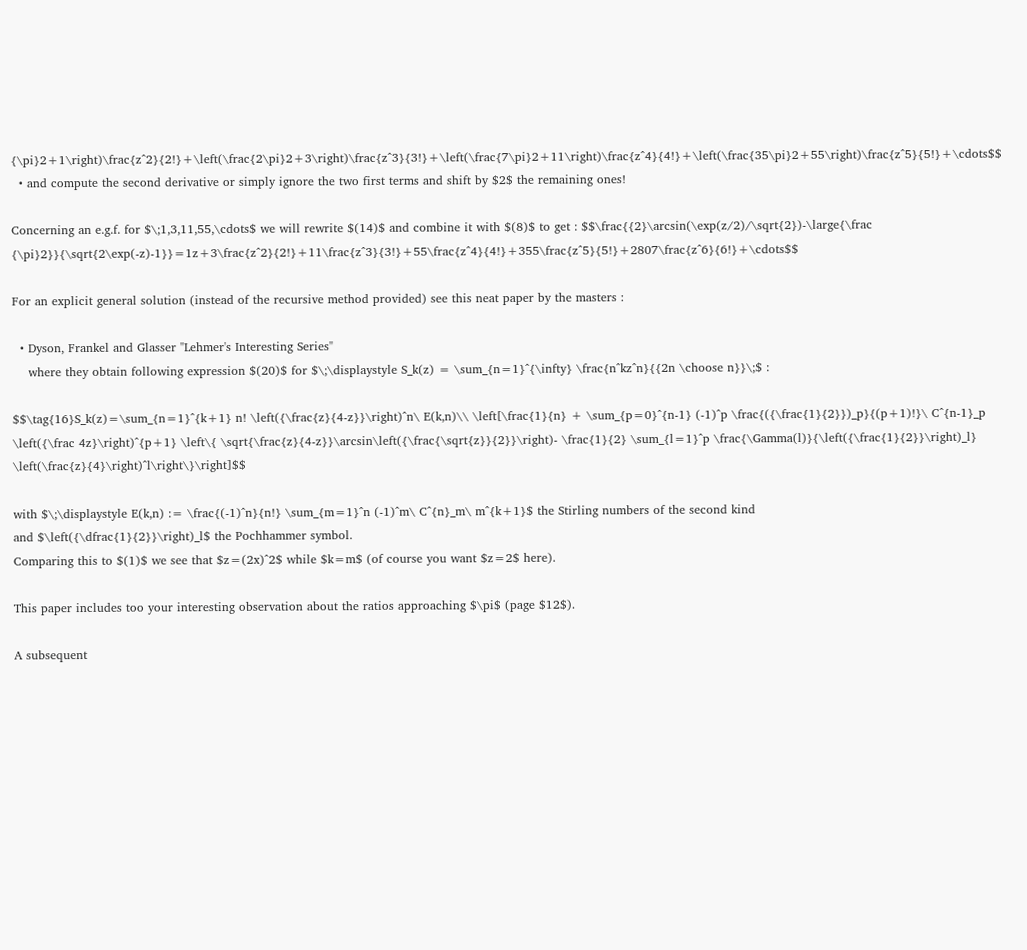{\pi}2+1\right)\frac{z^2}{2!}+\left(\frac{2\pi}2+3\right)\frac{z^3}{3!}+\left(\frac{7\pi}2+11\right)\frac{z^4}{4!}+\left(\frac{35\pi}2+55\right)\frac{z^5}{5!}+\cdots$$
  • and compute the second derivative or simply ignore the two first terms and shift by $2$ the remaining ones!

Concerning an e.g.f. for $\;1,3,11,55,\cdots$ we will rewrite $(14)$ and combine it with $(8)$ to get : $$\frac{{2}\arcsin(\exp(z/2)/\sqrt{2})-\large{\frac {\pi}2}}{\sqrt{2\exp(-z)-1}}=1z+3\frac{z^2}{2!}+11\frac{z^3}{3!}+55\frac{z^4}{4!}+355\frac{z^5}{5!}+2807\frac{z^6}{6!}+\cdots$$

For an explicit general solution (instead of the recursive method provided) see this neat paper by the masters :

  • Dyson, Frankel and Glasser "Lehmer's Interesting Series"
    where they obtain following expression $(20)$ for $\;\displaystyle S_k(z) = \sum_{n=1}^{\infty} \frac{n^kz^n}{{2n \choose n}}\;$ :

$$\tag{16}S_k(z)=\sum_{n=1}^{k+1} n! \left({\frac{z}{4-z}}\right)^n\ E(k,n)\\ \left[\frac{1}{n} + \sum_{p=0}^{n-1} (-1)^p \frac{({\frac{1}{2}})_p}{(p+1)!}\ C^{n-1}_p \left({\frac 4z}\right)^{p+1} \left\{ \sqrt{\frac{z}{4-z}}\arcsin\left({\frac{\sqrt{z}}{2}}\right)- \frac{1}{2} \sum_{l=1}^p \frac{\Gamma(l)}{\left({\frac{1}{2}}\right)_l} \left(\frac{z}{4}\right)^l\right\}\right]$$

with $\;\displaystyle E(k,n) := \frac{(-1)^n}{n!} \sum_{m=1}^n (-1)^m\ C^{n}_m\ m^{k+1}$ the Stirling numbers of the second kind
and $\left({\dfrac{1}{2}}\right)_l$ the Pochhammer symbol.
Comparing this to $(1)$ we see that $z=(2x)^2$ while $k=m$ (of course you want $z=2$ here).

This paper includes too your interesting observation about the ratios approaching $\pi$ (page $12$).

A subsequent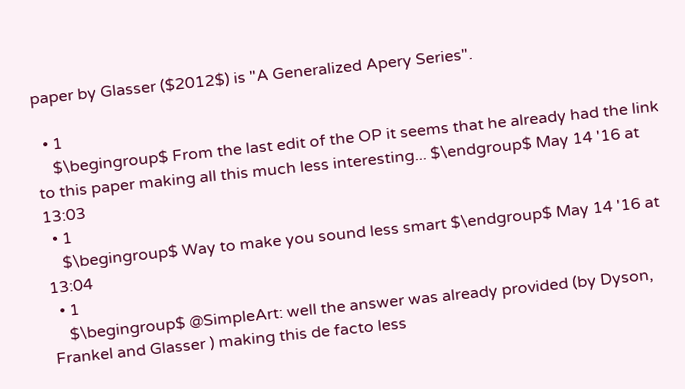paper by Glasser ($2012$) is "A Generalized Apery Series".

  • 1
    $\begingroup$ From the last edit of the OP it seems that he already had the link to this paper making all this much less interesting... $\endgroup$ May 14 '16 at 13:03
  • 1
    $\begingroup$ Way to make you sound less smart $\endgroup$ May 14 '16 at 13:04
  • 1
    $\begingroup$ @SimpleArt: well the answer was already provided (by Dyson, Frankel and Glasser ) making this de facto less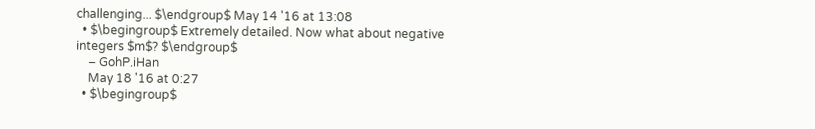challenging... $\endgroup$ May 14 '16 at 13:08
  • $\begingroup$ Extremely detailed. Now what about negative integers $m$? $\endgroup$
    – GohP.iHan
    May 18 '16 at 0:27
  • $\begingroup$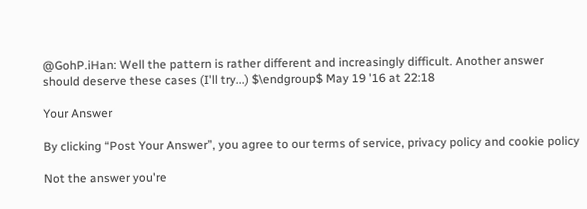@GohP.iHan: Well the pattern is rather different and increasingly difficult. Another answer should deserve these cases (I'll try...) $\endgroup$ May 19 '16 at 22:18

Your Answer

By clicking “Post Your Answer”, you agree to our terms of service, privacy policy and cookie policy

Not the answer you're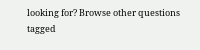looking for? Browse other questions tagged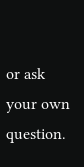or ask your own question.